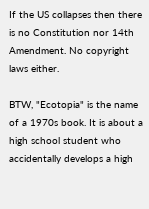If the US collapses then there is no Constitution nor 14th Amendment. No copyright laws either.

BTW, "Ecotopia" is the name of a 1970s book. It is about a high school student who accidentally develops a high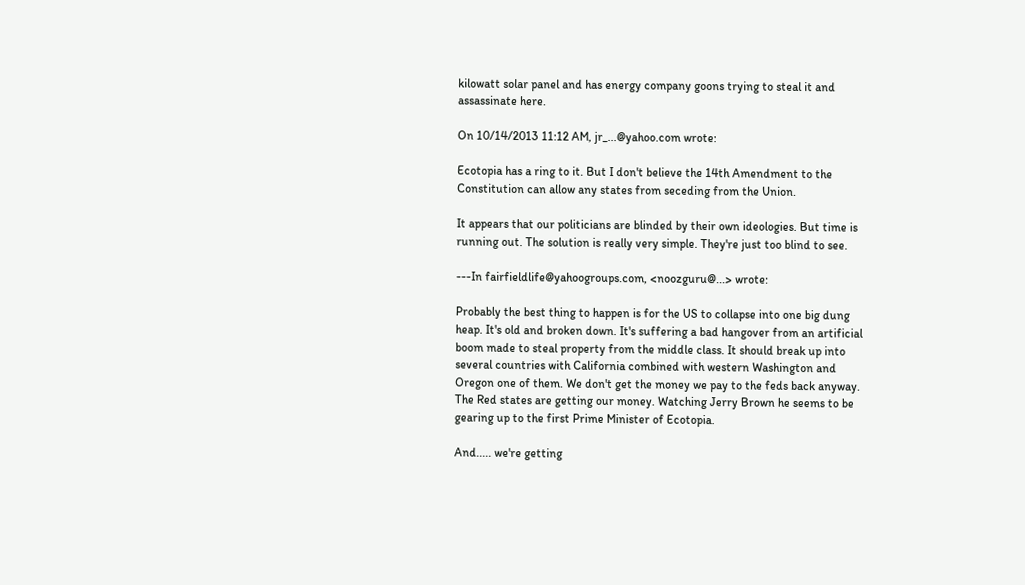kilowatt solar panel and has energy company goons trying to steal it and assassinate here.

On 10/14/2013 11:12 AM, jr_...@yahoo.com wrote:

Ecotopia has a ring to it. But I don't believe the 14th Amendment to the Constitution can allow any states from seceding from the Union.

It appears that our politicians are blinded by their own ideologies. But time is running out. The solution is really very simple. They're just too blind to see.

---In fairfieldlife@yahoogroups.com, <noozguru@...> wrote:

Probably the best thing to happen is for the US to collapse into one big dung heap. It's old and broken down. It's suffering a bad hangover from an artificial boom made to steal property from the middle class. It should break up into several countries with California combined with western Washington and Oregon one of them. We don't get the money we pay to the feds back anyway. The Red states are getting our money. Watching Jerry Brown he seems to be gearing up to the first Prime Minister of Ecotopia.

And..... we're getting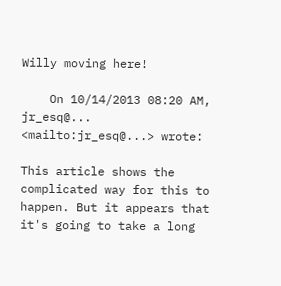Willy moving here!

    On 10/14/2013 08:20 AM, jr_esq@... <mailto:jr_esq@...> wrote:

This article shows the complicated way for this to happen. But it appears that it's going to take a long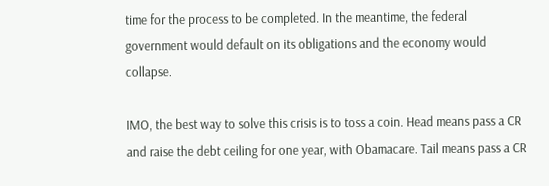time for the process to be completed. In the meantime, the federal government would default on its obligations and the economy would collapse.

IMO, the best way to solve this crisis is to toss a coin. Head means pass a CR and raise the debt ceiling for one year, with Obamacare. Tail means pass a CR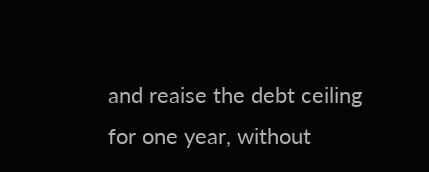and reaise the debt ceiling for one year, without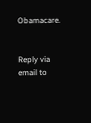Obamacare.


Reply via email to